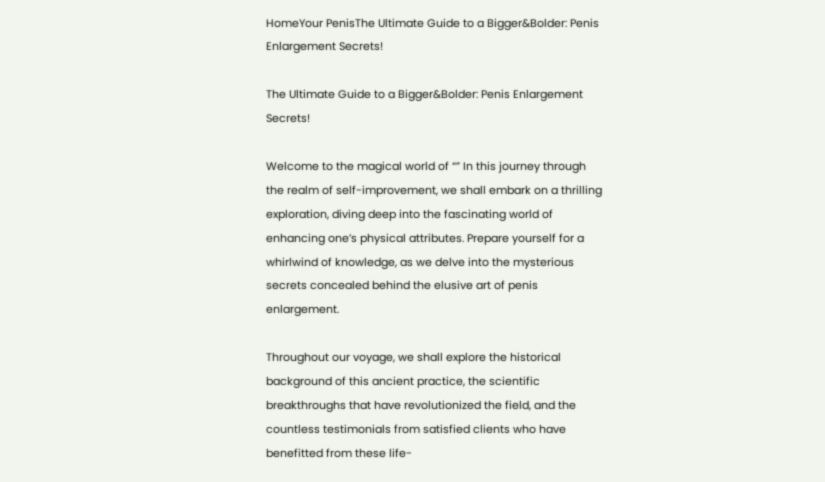HomeYour PenisThe Ultimate Guide to a Bigger&Bolder: Penis Enlargement Secrets!

The Ultimate Guide to a Bigger&Bolder: Penis Enlargement Secrets!

Welcome to the magical world of “” In this journey through the realm of self-improvement, we shall embark on a thrilling exploration, diving deep into the fascinating world of enhancing one’s physical attributes. Prepare yourself for a whirlwind of knowledge, as we delve into the mysterious secrets concealed behind the elusive art of penis enlargement.

Throughout our voyage, we shall explore the historical background of this ancient practice, the scientific breakthroughs that have revolutionized the field, and the countless testimonials from satisfied clients who have benefitted from these life-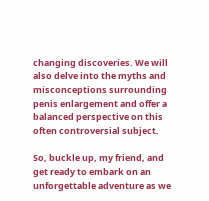changing discoveries. We will also delve into the myths and misconceptions surrounding penis enlargement and offer a balanced perspective on this often controversial subject.

So, buckle up, my friend, and get ready to embark on an unforgettable adventure as we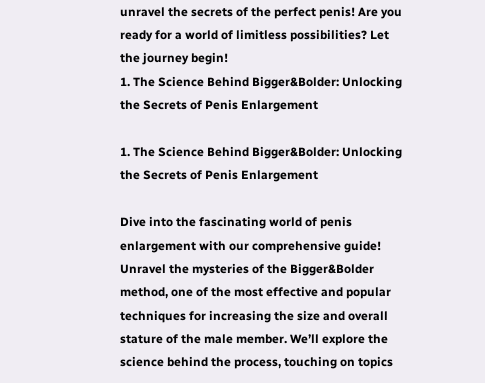unravel the secrets of the perfect penis! Are you ready for a world of limitless possibilities? Let the journey begin!
1. The Science Behind Bigger&Bolder: Unlocking the Secrets of Penis Enlargement

1. The Science Behind Bigger&Bolder: Unlocking the Secrets of Penis Enlargement

Dive into the fascinating world of penis enlargement with our comprehensive guide! Unravel the mysteries of the Bigger&Bolder method, one of the most effective and popular techniques for increasing the size and overall stature of the male member. We’ll explore the science behind the process, touching on topics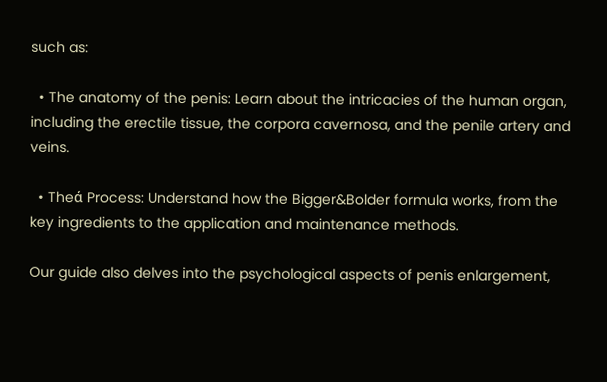such as:

  • The anatomy of the penis: Learn about the intricacies of the human organ, including the erectile tissue, the corpora cavernosa, and the penile artery and veins.

  • Theά Process: Understand how the Bigger&Bolder formula works, from the key ingredients to the application and maintenance methods.

Our guide also delves into the psychological aspects of penis enlargement,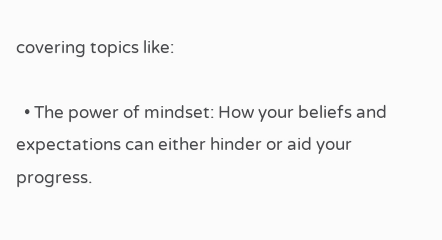covering topics like:

  • The power of mindset: How your beliefs and expectations can either hinder or aid your progress.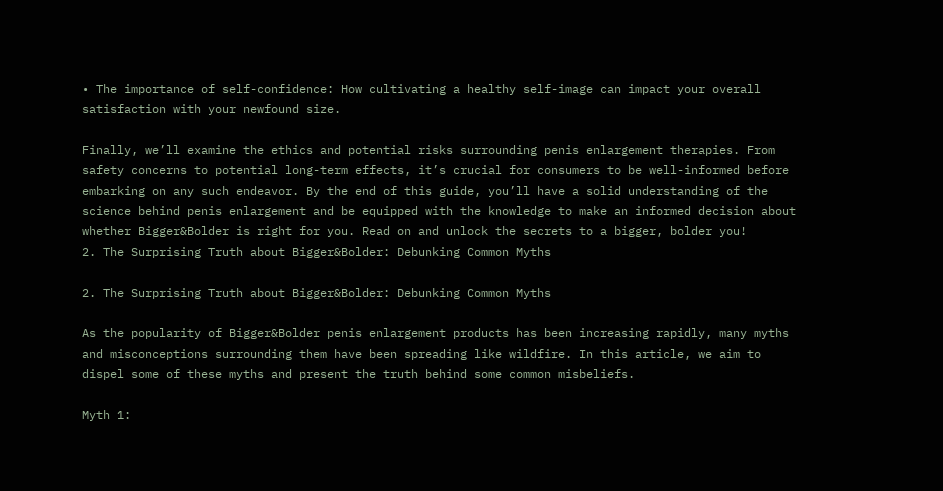• The importance of self-confidence: How cultivating a healthy self-image can impact your overall satisfaction with your newfound size.

Finally, we’ll examine the ethics and potential risks surrounding penis enlargement therapies. From safety concerns to potential long-term effects, it’s crucial for consumers to be well-informed before embarking on any such endeavor. By the end of this guide, you’ll have a solid understanding of the science behind penis enlargement and be equipped with the knowledge to make an informed decision about whether Bigger&Bolder is right for you. Read on and unlock the secrets to a bigger, bolder you!
2. The Surprising Truth about Bigger&Bolder: Debunking Common Myths

2. The Surprising Truth about Bigger&Bolder: Debunking Common Myths

As the popularity of Bigger&Bolder penis enlargement products has been increasing rapidly, many myths and misconceptions surrounding them have been spreading like wildfire. In this article, we aim to dispel some of these myths and present the truth behind some common misbeliefs.

Myth 1: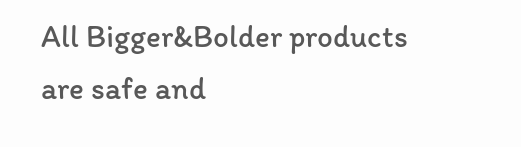All Bigger&Bolder products are safe and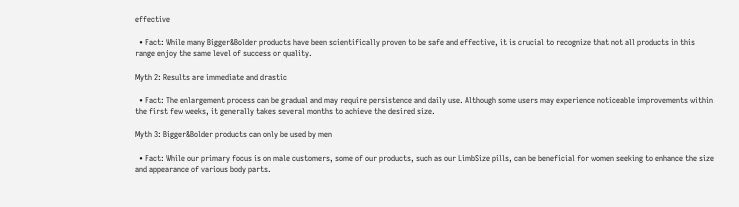effective

  • Fact: While many Bigger&Bolder products have been scientifically proven to be safe and effective, it is crucial to recognize that not all products in this range enjoy the same level of success or quality.

Myth 2: Results are immediate and drastic

  • Fact: The enlargement process can be gradual and may require persistence and daily use. Although some users may experience noticeable improvements within the first few weeks, it generally takes several months to achieve the desired size.

Myth 3: Bigger&Bolder products can only be used by men

  • Fact: While our primary focus is on male customers, some of our products, such as our LimbSize pills, can be beneficial for women seeking to enhance the size and appearance of various body parts.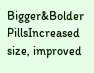Bigger&Bolder PillsIncreased size, improved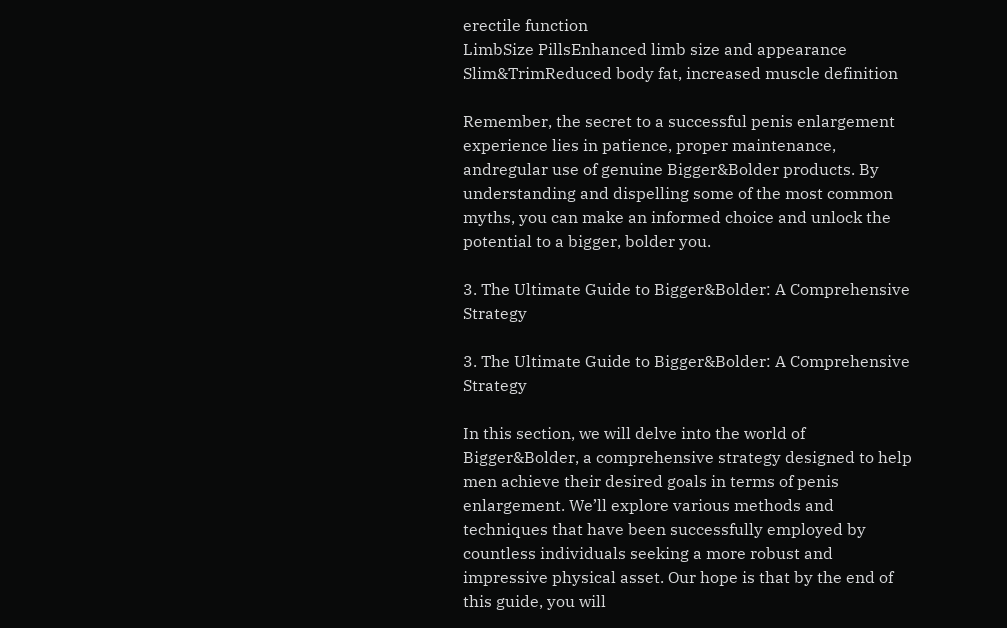erectile function
LimbSize PillsEnhanced limb size and appearance
Slim&TrimReduced body fat, increased muscle definition

Remember, the secret to a successful penis enlargement experience lies in patience, proper maintenance, andregular use of genuine Bigger&Bolder products. By understanding and dispelling some of the most common myths, you can make an informed choice and unlock the potential to a bigger, bolder you.

3. The Ultimate Guide to Bigger&Bolder: A Comprehensive Strategy

3. The Ultimate Guide to Bigger&Bolder: A Comprehensive Strategy

In this section, we will delve into the world of Bigger&Bolder, a comprehensive strategy designed to help men achieve their desired goals in terms of penis enlargement. We’ll explore various methods and techniques that have been successfully employed by countless individuals seeking a more robust and impressive physical asset. Our hope is that by the end of this guide, you will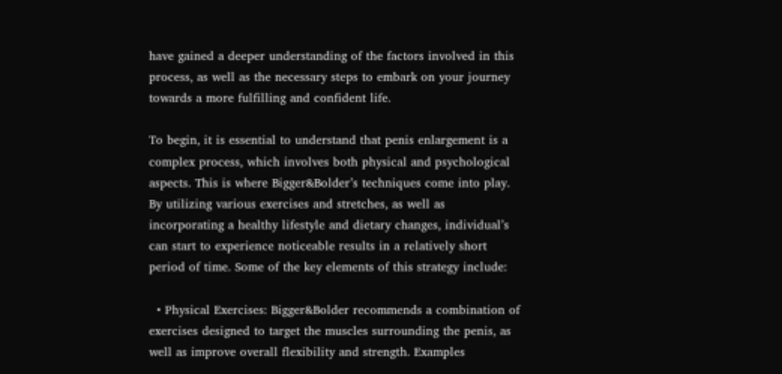have gained a deeper understanding of the factors involved in this process, as well as the necessary steps to embark on your journey towards a more fulfilling and confident life.

To begin, it is essential to understand that penis enlargement is a complex process, which involves both physical and psychological aspects. This is where Bigger&Bolder’s techniques come into play. By utilizing various exercises and stretches, as well as incorporating a healthy lifestyle and dietary changes, individual’s can start to experience noticeable results in a relatively short period of time. Some of the key elements of this strategy include:

  • Physical Exercises: Bigger&Bolder recommends a combination of exercises designed to target the muscles surrounding the penis, as well as improve overall flexibility and strength. Examples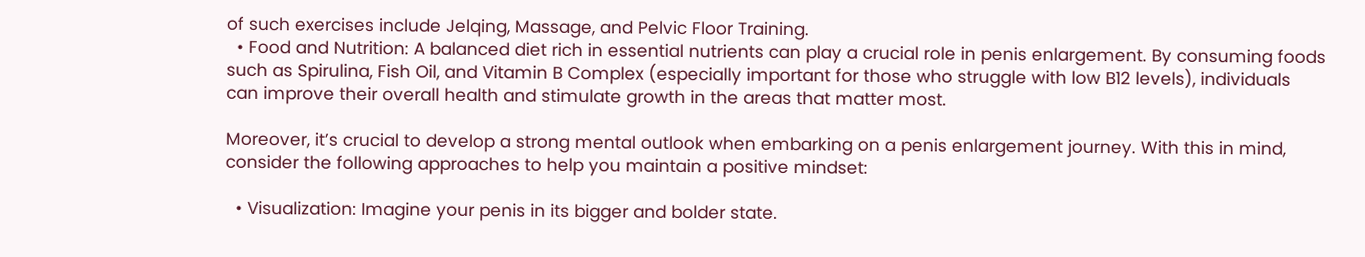of such exercises include Jelqing, Massage, and Pelvic Floor Training.
  • Food and Nutrition: A balanced diet rich in essential nutrients can play a crucial role in penis enlargement. By consuming foods such as Spirulina, Fish Oil, and Vitamin B Complex (especially important for those who struggle with low B12 levels), individuals can improve their overall health and stimulate growth in the areas that matter most.

Moreover, it’s crucial to develop a strong mental outlook when embarking on a penis enlargement journey. With this in mind, consider the following approaches to help you maintain a positive mindset:

  • Visualization: Imagine your penis in its bigger and bolder state.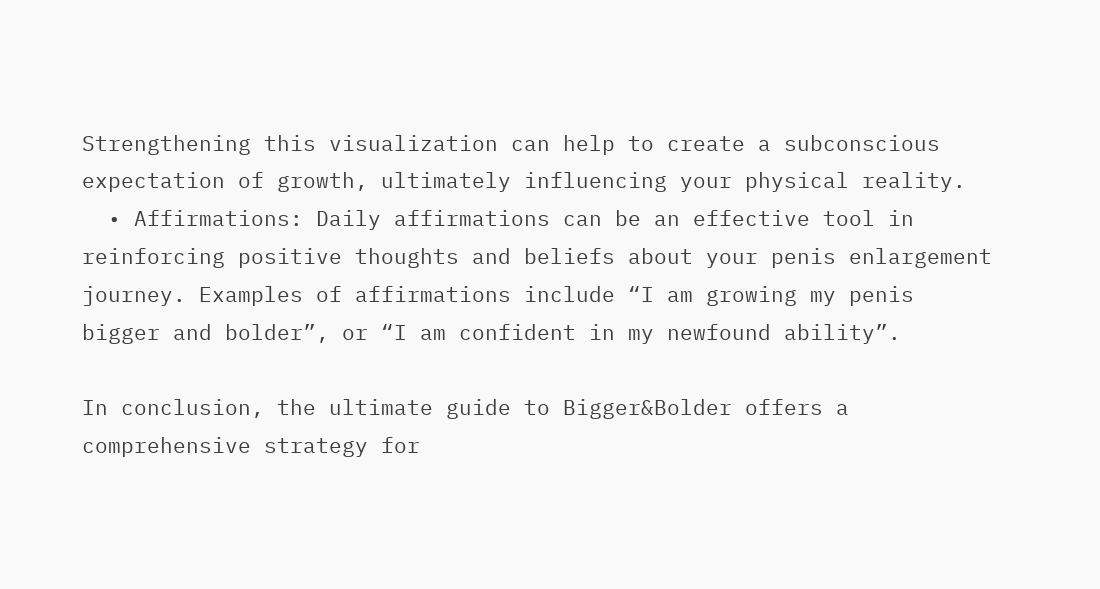Strengthening this visualization can help to create a subconscious expectation of growth, ultimately influencing your physical reality.
  • Affirmations: Daily affirmations can be an effective tool in reinforcing positive thoughts and beliefs about your penis enlargement journey. Examples of affirmations include “I am growing my penis bigger and bolder”, or “I am confident in my newfound ability”.

In conclusion, the ultimate guide to Bigger&Bolder offers a comprehensive strategy for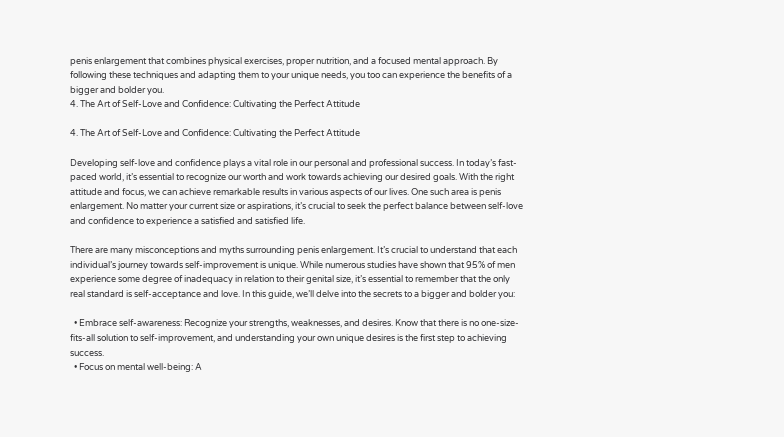penis enlargement that combines physical exercises, proper nutrition, and a focused mental approach. By following these techniques and adapting them to your unique needs, you too can experience the benefits of a bigger and bolder you.
4. The Art of Self-Love and Confidence: Cultivating the Perfect Attitude

4. The Art of Self-Love and Confidence: Cultivating the Perfect Attitude

Developing self-love and confidence plays a vital role in our personal and professional success. In today’s fast-paced world, it’s essential to recognize our worth and work towards achieving our desired goals. With the right attitude and focus, we can achieve remarkable results in various aspects of our lives. One such area is penis enlargement. No matter your current size or aspirations, it’s crucial to seek the perfect balance between self-love and confidence to experience a satisfied and satisfied life.

There are many misconceptions and myths surrounding penis enlargement. It’s crucial to understand that each individual’s journey towards self-improvement is unique. While numerous studies have shown that 95% of men experience some degree of inadequacy in relation to their genital size, it’s essential to remember that the only real standard is self-acceptance and love. In this guide, we’ll delve into the secrets to a bigger and bolder you:

  • Embrace self-awareness: Recognize your strengths, weaknesses, and desires. Know that there is no one-size-fits-all solution to self-improvement, and understanding your own unique desires is the first step to achieving success.
  • Focus on mental well-being: A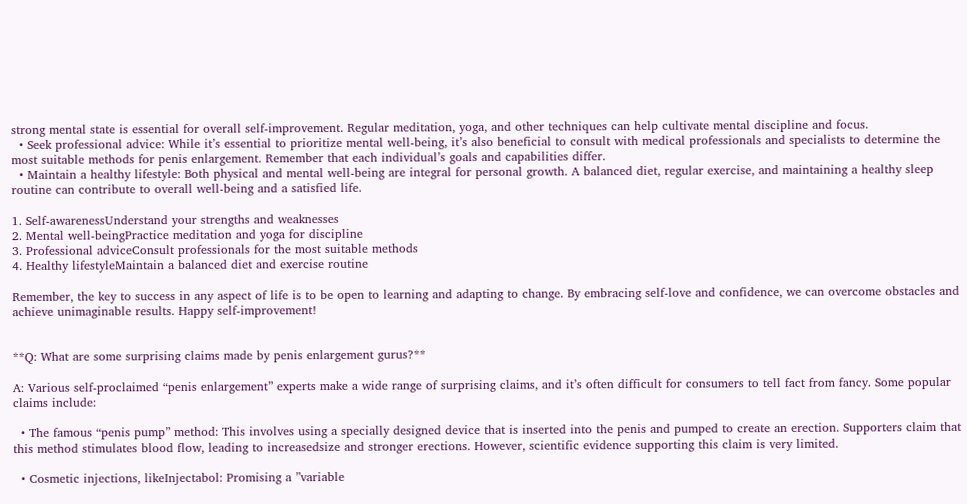strong mental state is essential for overall self-improvement. Regular meditation, yoga, and other techniques can help cultivate mental discipline and focus.
  • Seek professional advice: While it’s essential to prioritize mental well-being, it’s also beneficial to consult with medical professionals and specialists to determine the most suitable methods for penis enlargement. Remember that each individual’s goals and capabilities differ.
  • Maintain a healthy lifestyle: Both physical and mental well-being are integral for personal growth. A balanced diet, regular exercise, and maintaining a healthy sleep routine can contribute to overall well-being and a satisfied life.

1. Self-awarenessUnderstand your strengths and weaknesses
2. Mental well-beingPractice meditation and yoga for discipline
3. Professional adviceConsult professionals for the most suitable methods
4. Healthy lifestyleMaintain a balanced diet and exercise routine

Remember, the key to success in any aspect of life is to be open to learning and adapting to change. By embracing self-love and confidence, we can overcome obstacles and achieve unimaginable results. Happy self-improvement!


**Q: What are some surprising claims made by penis enlargement gurus?**

A: Various self-proclaimed “penis enlargement” experts make a wide range of surprising claims, and it’s often difficult for consumers to tell fact from fancy. Some popular claims include:

  • The famous “penis pump” method: This involves using a specially designed device that is inserted into the penis and pumped to create an erection. Supporters claim that this method stimulates blood flow, leading to increasedsize and stronger erections. However, scientific evidence supporting this claim is very limited.

  • Cosmetic injections, likeInjectabol: Promising a ”variable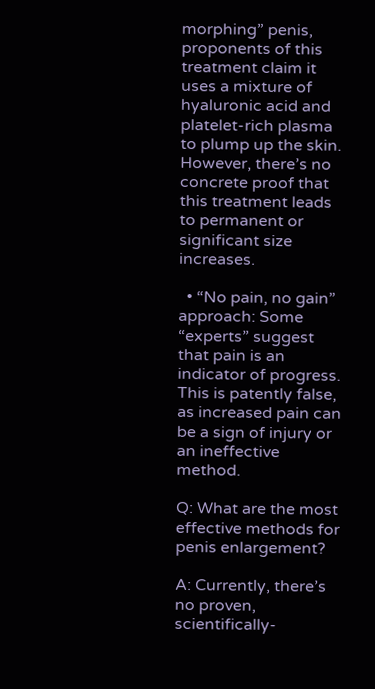morphing” penis, proponents of this treatment claim it uses a mixture of hyaluronic acid and platelet-rich plasma to plump up the skin. However, there’s no concrete proof that this treatment leads to permanent or significant size increases.

  • “No pain, no gain” approach: Some “experts” suggest that pain is an indicator of progress. This is patently false, as increased pain can be a sign of injury or an ineffective method.

Q: What are the most effective methods for penis enlargement?

A: Currently, there’s no proven, scientifically-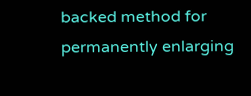backed method for permanently enlarging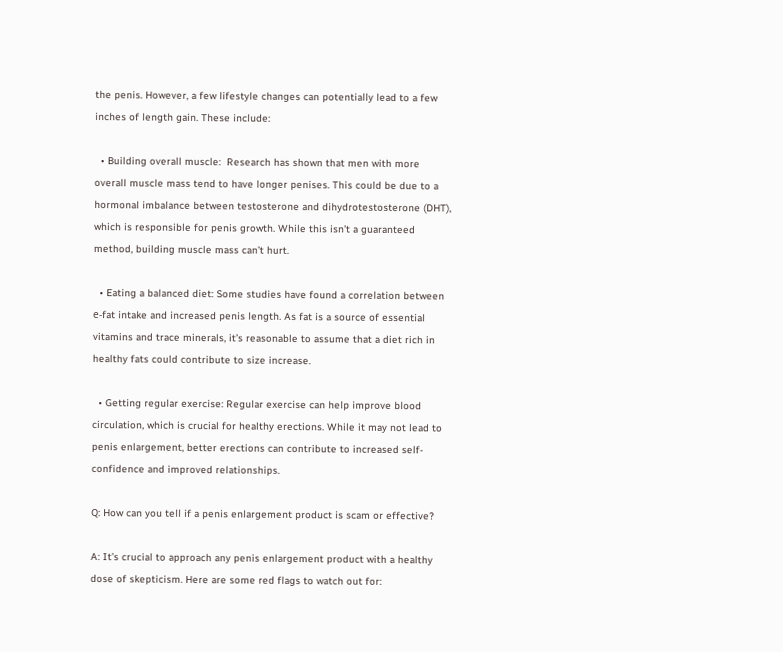the penis. However, a few lifestyle changes can potentially lead to a few inches of length gain. These include:

  • Building overall muscle:  Research has shown that men with more overall muscle mass tend to have longer penises. This could be due to a hormonal imbalance between testosterone and dihydrotestosterone (DHT), which is responsible for penis growth. While this isn’t a guaranteed method, building muscle mass can’t hurt.

  • Eating a balanced diet: Some studies have found a correlation between е-fat intake and increased penis length. As fat is a source of essential vitamins and trace minerals, it’s reasonable to assume that a diet rich in healthy fats could contribute to size increase.

  • Getting regular exercise: Regular exercise can help improve blood circulation, which is crucial for healthy erections. While it may not lead to penis enlargement, better erections can contribute to increased self-confidence and improved relationships.

Q: How can you tell if a penis enlargement product is scam or effective?

A: It’s crucial to approach any penis enlargement product with a healthy dose of skepticism. Here are some red flags to watch out for: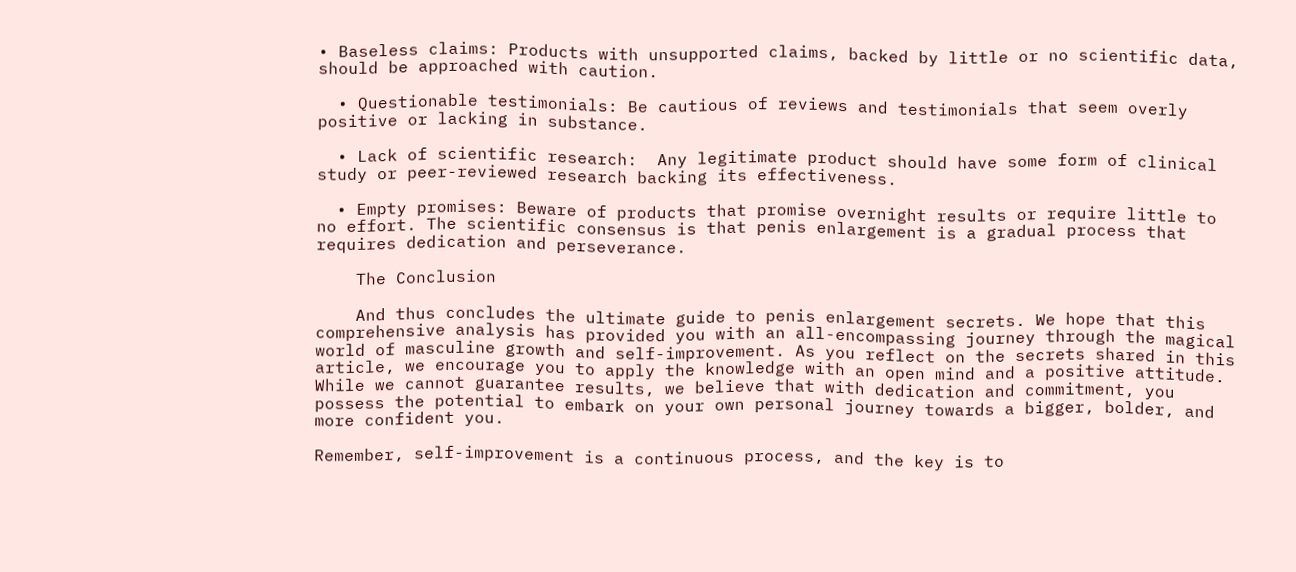• Baseless claims: Products with unsupported claims, backed by little or no scientific data, should be approached with caution.

  • Questionable testimonials: Be cautious of reviews and testimonials that seem overly positive or lacking in substance.

  • Lack of scientific research:  Any legitimate product should have some form of clinical study or peer-reviewed research backing its effectiveness.

  • Empty promises: Beware of products that promise overnight results or require little to no effort. The scientific consensus is that penis enlargement is a gradual process that requires dedication and perseverance.

    The Conclusion

    And thus concludes the ultimate guide to penis enlargement secrets. We hope that this comprehensive analysis has provided you with an all-encompassing journey through the magical world of masculine growth and self-improvement. As you reflect on the secrets shared in this article, we encourage you to apply the knowledge with an open mind and a positive attitude. While we cannot guarantee results, we believe that with dedication and commitment, you possess the potential to embark on your own personal journey towards a bigger, bolder, and more confident you.

Remember, self-improvement is a continuous process, and the key is to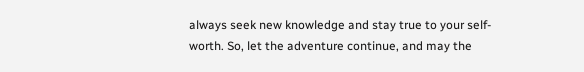always seek new knowledge and stay true to your self-worth. So, let the adventure continue, and may the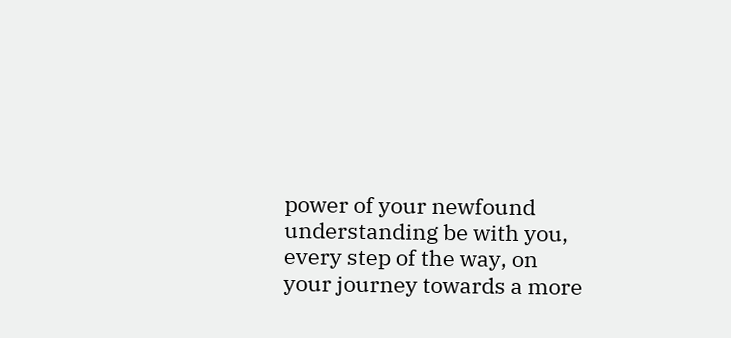power of your newfound understanding be with you, every step of the way, on your journey towards a more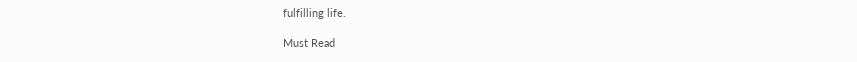fulfilling life.

Must Read